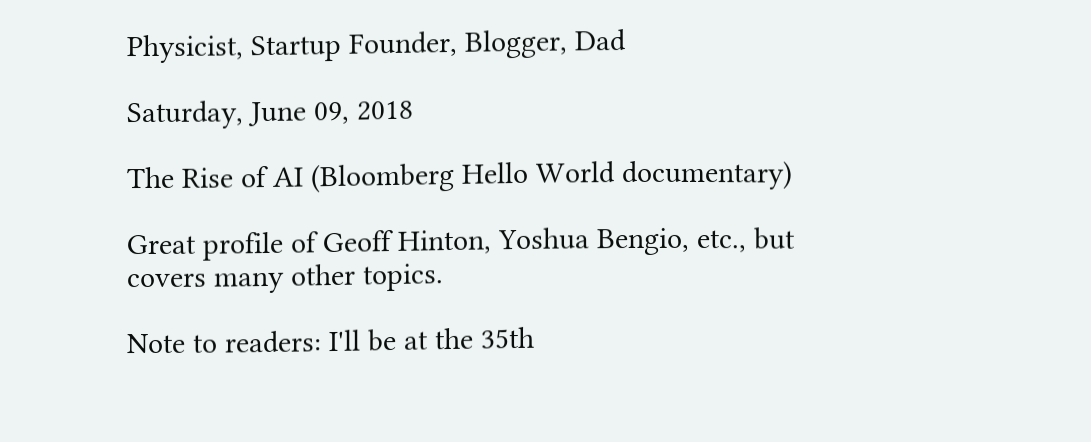Physicist, Startup Founder, Blogger, Dad

Saturday, June 09, 2018

The Rise of AI (Bloomberg Hello World documentary)

Great profile of Geoff Hinton, Yoshua Bengio, etc., but covers many other topics.

Note to readers: I'll be at the 35th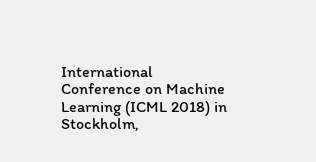International Conference on Machine Learning (ICML 2018) in Stockholm,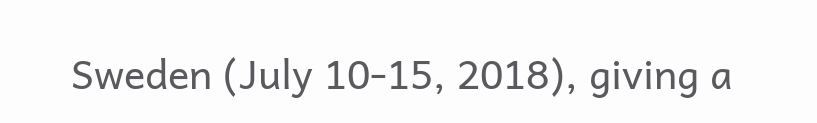Sweden (July 10-15, 2018), giving a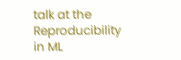talk at the Reproducibility in ML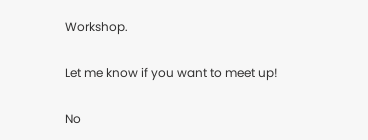Workshop.

Let me know if you want to meet up!

No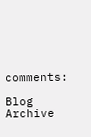comments:

Blog Archive